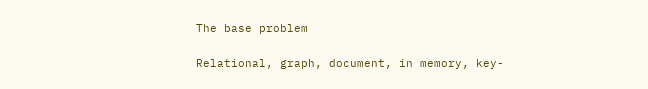The base problem

Relational, graph, document, in memory, key-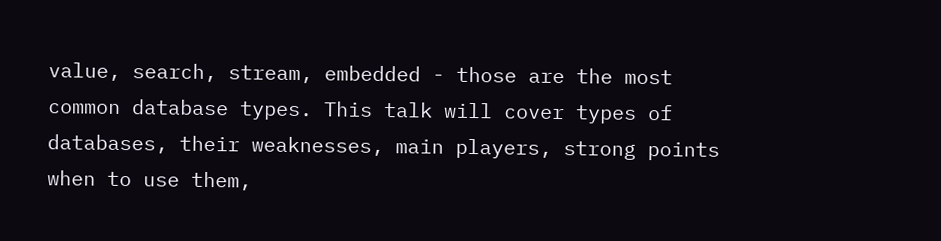value, search, stream, embedded - those are the most common database types. This talk will cover types of databases, their weaknesses, main players, strong points when to use them,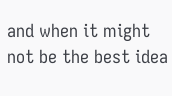and when it might not be the best idea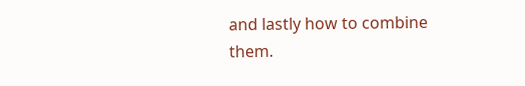and lastly how to combine them.